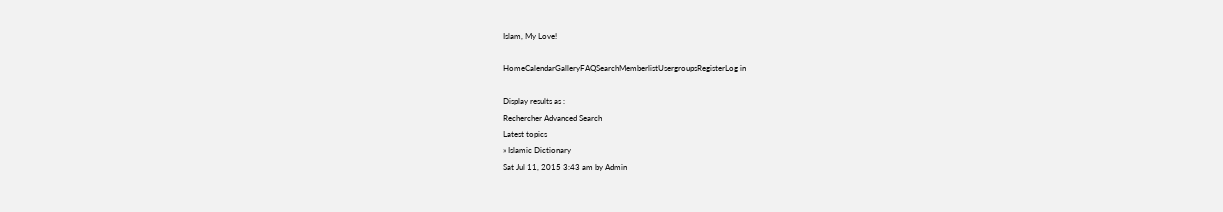Islam, My Love!

HomeCalendarGalleryFAQSearchMemberlistUsergroupsRegisterLog in

Display results as :
Rechercher Advanced Search
Latest topics
» Islamic Dictionary
Sat Jul 11, 2015 3:43 am by Admin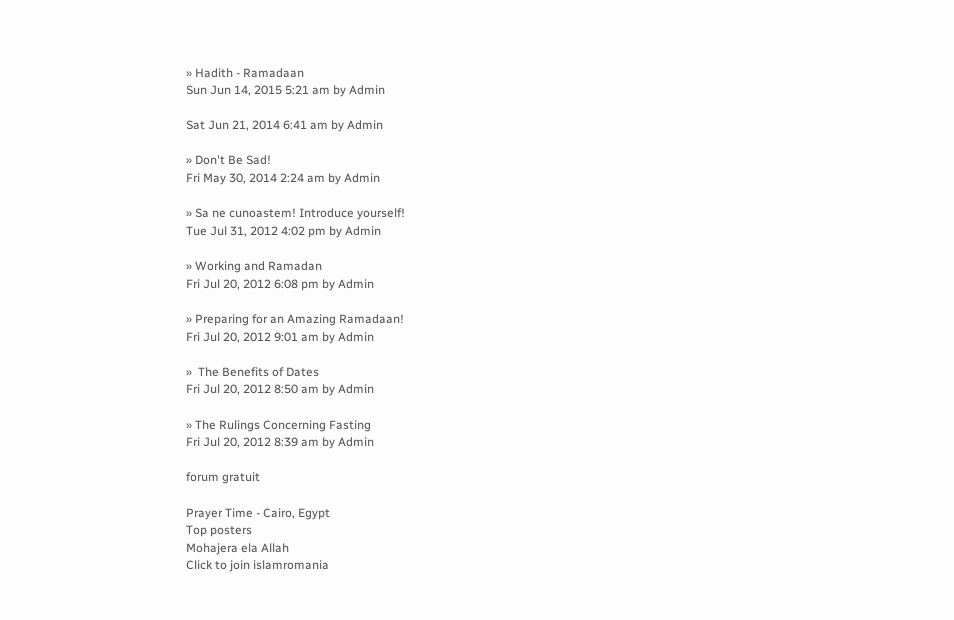» Hadith - Ramadaan
Sun Jun 14, 2015 5:21 am by Admin

Sat Jun 21, 2014 6:41 am by Admin

» Don't Be Sad!
Fri May 30, 2014 2:24 am by Admin

» Sa ne cunoastem! Introduce yourself!
Tue Jul 31, 2012 4:02 pm by Admin

» Working and Ramadan
Fri Jul 20, 2012 6:08 pm by Admin

» Preparing for an Amazing Ramadaan!
Fri Jul 20, 2012 9:01 am by Admin

»  The Benefits of Dates
Fri Jul 20, 2012 8:50 am by Admin

» The Rulings Concerning Fasting
Fri Jul 20, 2012 8:39 am by Admin

forum gratuit

Prayer Time - Cairo, Egypt
Top posters
Mohajera ela Allah
Click to join islamromania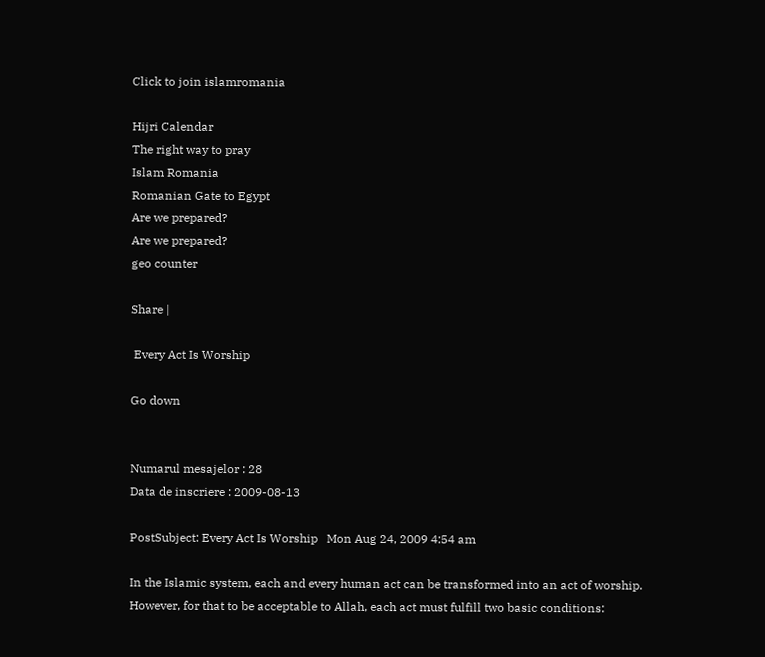Click to join islamromania

Hijri Calendar
The right way to pray
Islam Romania
Romanian Gate to Egypt
Are we prepared?
Are we prepared?
geo counter

Share |

 Every Act Is Worship

Go down


Numarul mesajelor : 28
Data de inscriere : 2009-08-13

PostSubject: Every Act Is Worship   Mon Aug 24, 2009 4:54 am

In the Islamic system, each and every human act can be transformed into an act of worship. However, for that to be acceptable to Allah, each act must fulfill two basic conditions: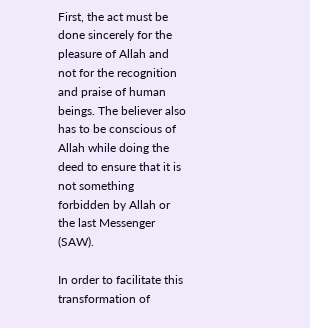First, the act must be done sincerely for the pleasure of Allah and not for the recognition and praise of human beings. The believer also has to be conscious of Allah while doing the deed to ensure that it is not something forbidden by Allah or the last Messenger (SAW).

In order to facilitate this transformation of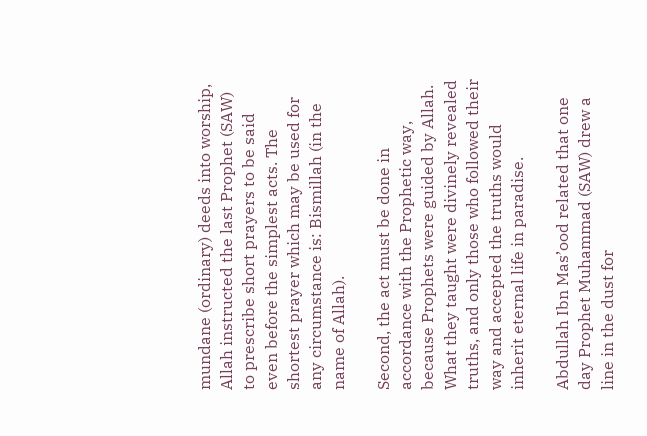mundane (ordinary) deeds into worship, Allah instructed the last Prophet (SAW) to prescribe short prayers to be said even before the simplest acts. The shortest prayer which may be used for any circumstance is: Bismillah (in the name of Allah).

Second, the act must be done in accordance with the Prophetic way, because Prophets were guided by Allah. What they taught were divinely revealed truths, and only those who followed their way and accepted the truths would inherit eternal life in paradise.

Abdullah Ibn Mas’ood related that one day Prophet Muhammad (SAW) drew a line in the dust for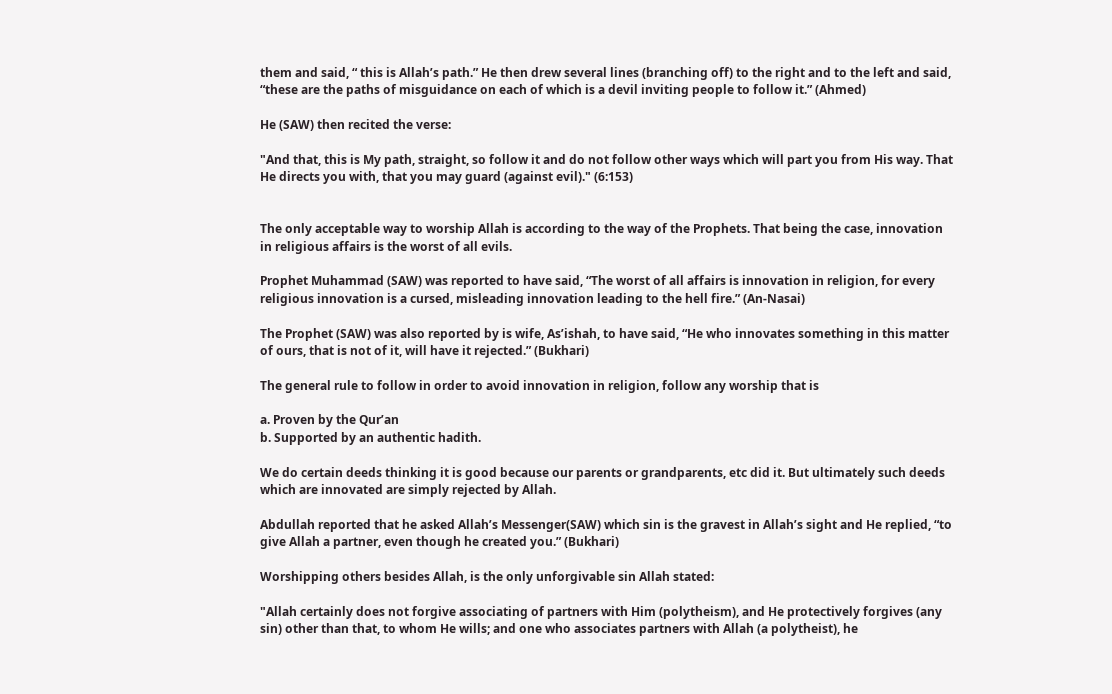them and said, “ this is Allah’s path.” He then drew several lines (branching off) to the right and to the left and said, “these are the paths of misguidance on each of which is a devil inviting people to follow it.” (Ahmed)

He (SAW) then recited the verse:

"And that, this is My path, straight, so follow it and do not follow other ways which will part you from His way. That He directs you with, that you may guard (against evil)." (6:153)


The only acceptable way to worship Allah is according to the way of the Prophets. That being the case, innovation in religious affairs is the worst of all evils.

Prophet Muhammad (SAW) was reported to have said, “The worst of all affairs is innovation in religion, for every religious innovation is a cursed, misleading innovation leading to the hell fire.” (An-Nasai)

The Prophet (SAW) was also reported by is wife, As’ishah, to have said, “He who innovates something in this matter of ours, that is not of it, will have it rejected.” (Bukhari)

The general rule to follow in order to avoid innovation in religion, follow any worship that is

a. Proven by the Qur’an
b. Supported by an authentic hadith.

We do certain deeds thinking it is good because our parents or grandparents, etc did it. But ultimately such deeds which are innovated are simply rejected by Allah.

Abdullah reported that he asked Allah’s Messenger(SAW) which sin is the gravest in Allah’s sight and He replied, “to give Allah a partner, even though he created you.” (Bukhari)

Worshipping others besides Allah, is the only unforgivable sin Allah stated:

"Allah certainly does not forgive associating of partners with Him (polytheism), and He protectively forgives (any sin) other than that, to whom He wills; and one who associates partners with Allah (a polytheist), he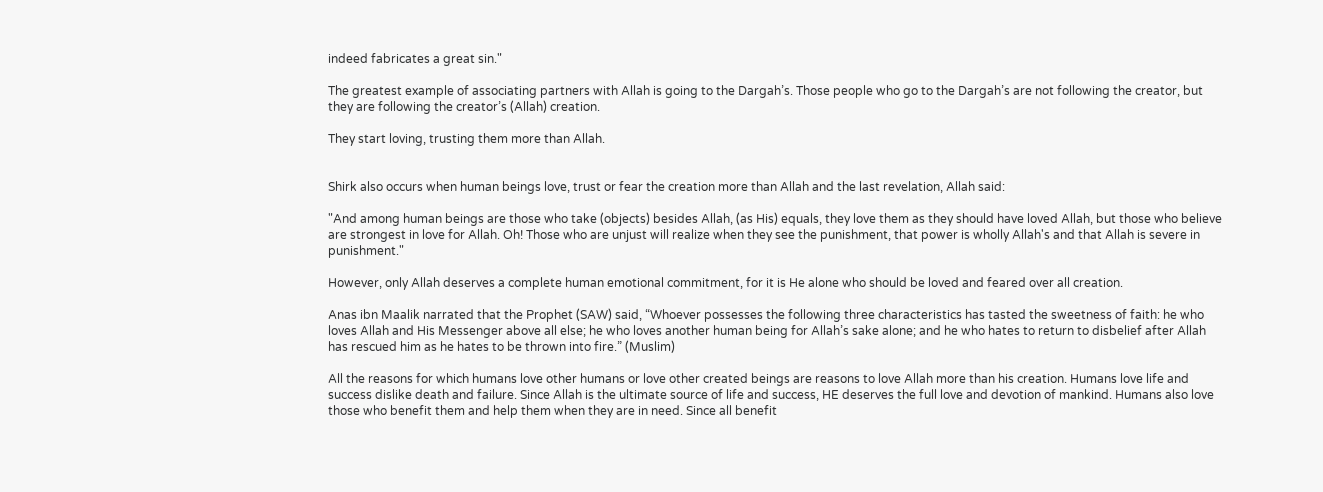indeed fabricates a great sin."

The greatest example of associating partners with Allah is going to the Dargah’s. Those people who go to the Dargah’s are not following the creator, but they are following the creator’s (Allah) creation.

They start loving, trusting them more than Allah.


Shirk also occurs when human beings love, trust or fear the creation more than Allah and the last revelation, Allah said:

"And among human beings are those who take (objects) besides Allah, (as His) equals, they love them as they should have loved Allah, but those who believe are strongest in love for Allah. Oh! Those who are unjust will realize when they see the punishment, that power is wholly Allah's and that Allah is severe in punishment."

However, only Allah deserves a complete human emotional commitment, for it is He alone who should be loved and feared over all creation.

Anas ibn Maalik narrated that the Prophet (SAW) said, “Whoever possesses the following three characteristics has tasted the sweetness of faith: he who loves Allah and His Messenger above all else; he who loves another human being for Allah’s sake alone; and he who hates to return to disbelief after Allah has rescued him as he hates to be thrown into fire.” (Muslim)

All the reasons for which humans love other humans or love other created beings are reasons to love Allah more than his creation. Humans love life and success dislike death and failure. Since Allah is the ultimate source of life and success, HE deserves the full love and devotion of mankind. Humans also love those who benefit them and help them when they are in need. Since all benefit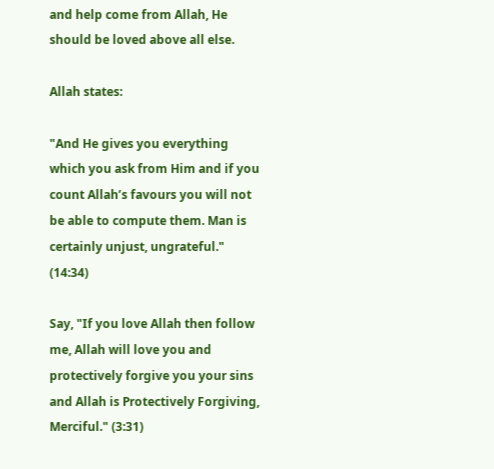and help come from Allah, He should be loved above all else.

Allah states:

"And He gives you everything which you ask from Him and if you count Allah’s favours you will not be able to compute them. Man is certainly unjust, ungrateful." (14:34)

Say, "If you love Allah then follow me, Allah will love you and protectively forgive you your sins and Allah is Protectively Forgiving, Merciful." (3:31)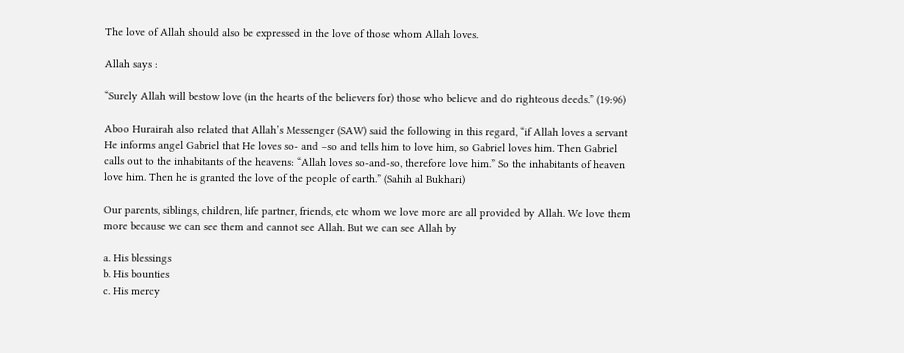The love of Allah should also be expressed in the love of those whom Allah loves.

Allah says :

“Surely Allah will bestow love (in the hearts of the believers for) those who believe and do righteous deeds.” (19:96)

Aboo Hurairah also related that Allah’s Messenger (SAW) said the following in this regard, “if Allah loves a servant He informs angel Gabriel that He loves so- and –so and tells him to love him, so Gabriel loves him. Then Gabriel calls out to the inhabitants of the heavens: “Allah loves so-and-so, therefore love him.” So the inhabitants of heaven love him. Then he is granted the love of the people of earth.” (Sahih al Bukhari)

Our parents, siblings, children, life partner, friends, etc whom we love more are all provided by Allah. We love them more because we can see them and cannot see Allah. But we can see Allah by

a. His blessings
b. His bounties
c. His mercy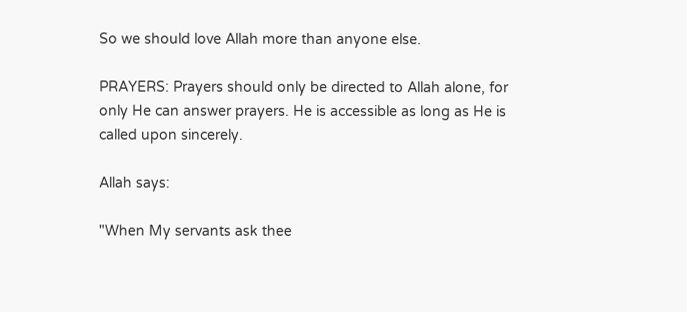So we should love Allah more than anyone else.

PRAYERS: Prayers should only be directed to Allah alone, for only He can answer prayers. He is accessible as long as He is called upon sincerely.

Allah says:

"When My servants ask thee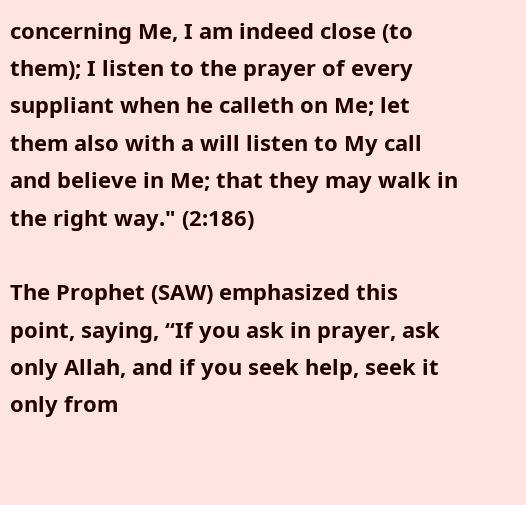concerning Me, I am indeed close (to them); I listen to the prayer of every suppliant when he calleth on Me; let them also with a will listen to My call and believe in Me; that they may walk in the right way." (2:186)

The Prophet (SAW) emphasized this point, saying, “If you ask in prayer, ask only Allah, and if you seek help, seek it only from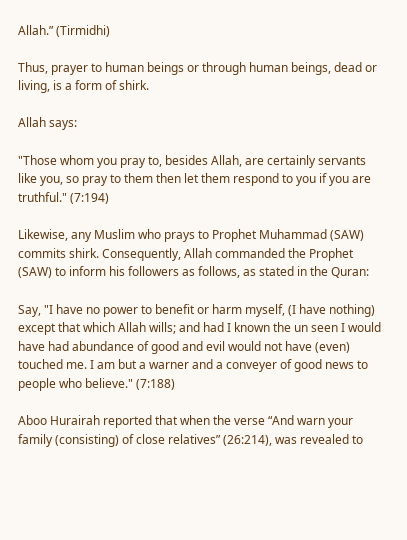Allah.” (Tirmidhi)

Thus, prayer to human beings or through human beings, dead or living, is a form of shirk.

Allah says:

"Those whom you pray to, besides Allah, are certainly servants like you, so pray to them then let them respond to you if you are truthful." (7:194)

Likewise, any Muslim who prays to Prophet Muhammad (SAW) commits shirk. Consequently, Allah commanded the Prophet (SAW) to inform his followers as follows, as stated in the Quran:

Say, "I have no power to benefit or harm myself, (I have nothing) except that which Allah wills; and had I known the un seen I would have had abundance of good and evil would not have (even) touched me. I am but a warner and a conveyer of good news to people who believe." (7:188)

Aboo Hurairah reported that when the verse “And warn your family (consisting) of close relatives” (26:214), was revealed to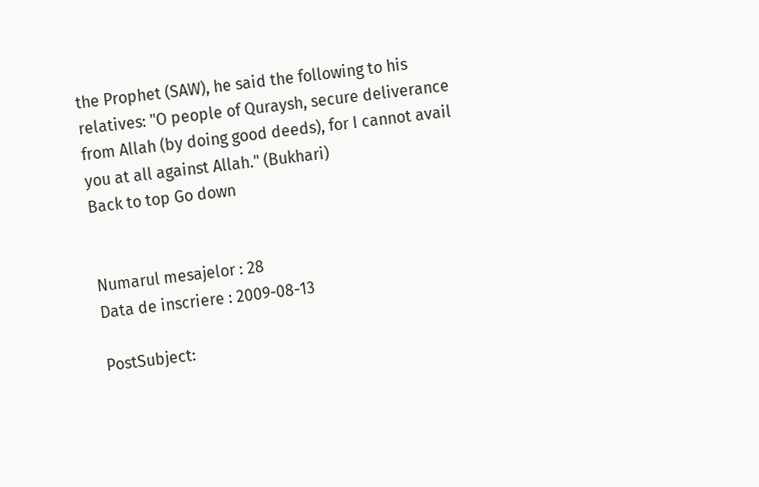the Prophet (SAW), he said the following to his relatives: "O people of Quraysh, secure deliverance from Allah (by doing good deeds), for I cannot avail you at all against Allah." (Bukhari)
Back to top Go down


Numarul mesajelor : 28
Data de inscriere : 2009-08-13

PostSubject: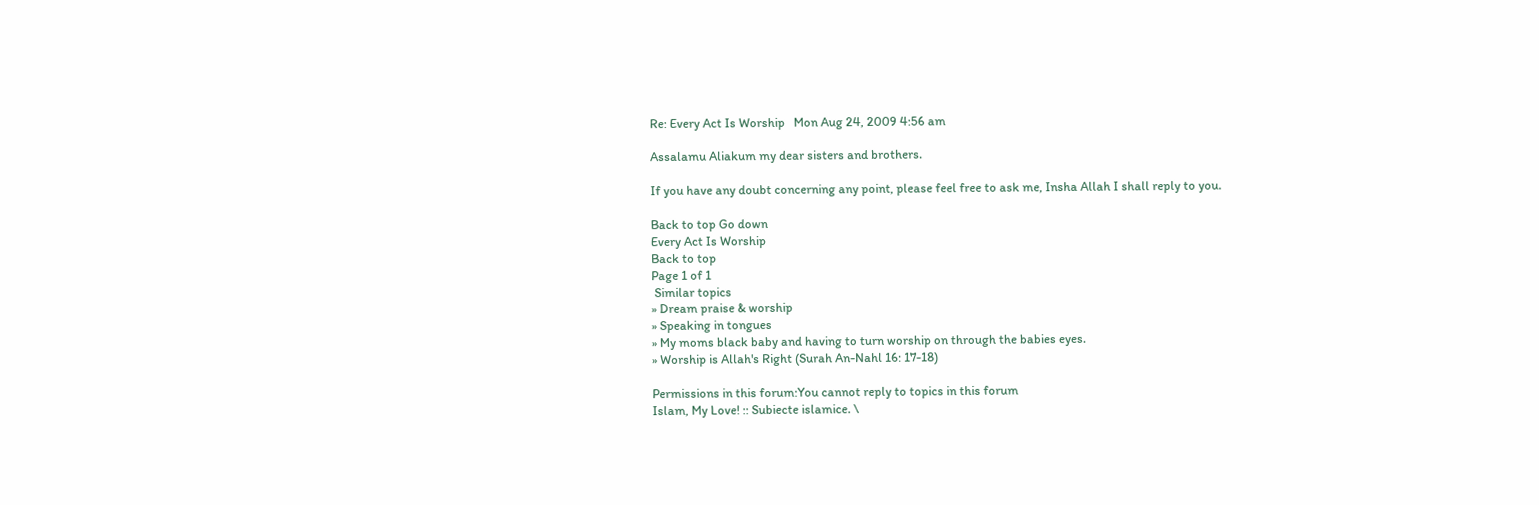Re: Every Act Is Worship   Mon Aug 24, 2009 4:56 am

Assalamu Aliakum my dear sisters and brothers.

If you have any doubt concerning any point, please feel free to ask me, Insha Allah I shall reply to you.

Back to top Go down
Every Act Is Worship
Back to top
Page 1 of 1
 Similar topics
» Dream praise & worship
» Speaking in tongues
» My moms black baby and having to turn worship on through the babies eyes.
» Worship is Allah's Right (Surah An-Nahl 16: 17-18)

Permissions in this forum:You cannot reply to topics in this forum
Islam, My Love! :: Subiecte islamice. \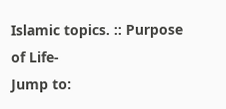Islamic topics. :: Purpose of Life-
Jump to: